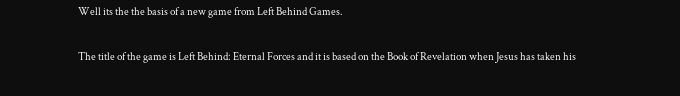Well its the the basis of a new game from Left Behind Games.

The title of the game is Left Behind: Eternal Forces and it is based on the Book of Revelation when Jesus has taken his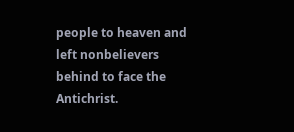people to heaven and left nonbelievers behind to face the Antichrist.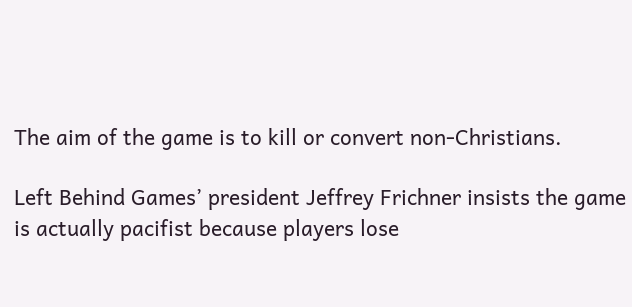The aim of the game is to kill or convert non-Christians.

Left Behind Games’ president Jeffrey Frichner insists the game is actually pacifist because players lose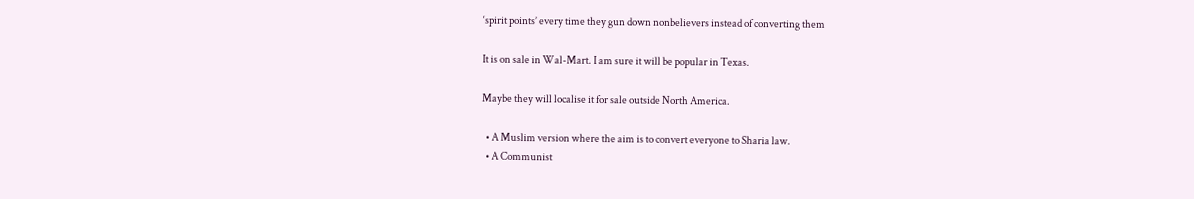‘spirit points’ every time they gun down nonbelievers instead of converting them

It is on sale in Wal-Mart. I am sure it will be popular in Texas.

Maybe they will localise it for sale outside North America.

  • A Muslim version where the aim is to convert everyone to Sharia law.
  • A Communist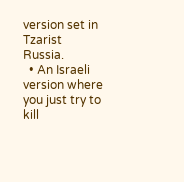version set in Tzarist Russia.
  • An Israeli version where you just try to kill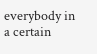everybody in a certain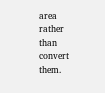area rather than convert them.